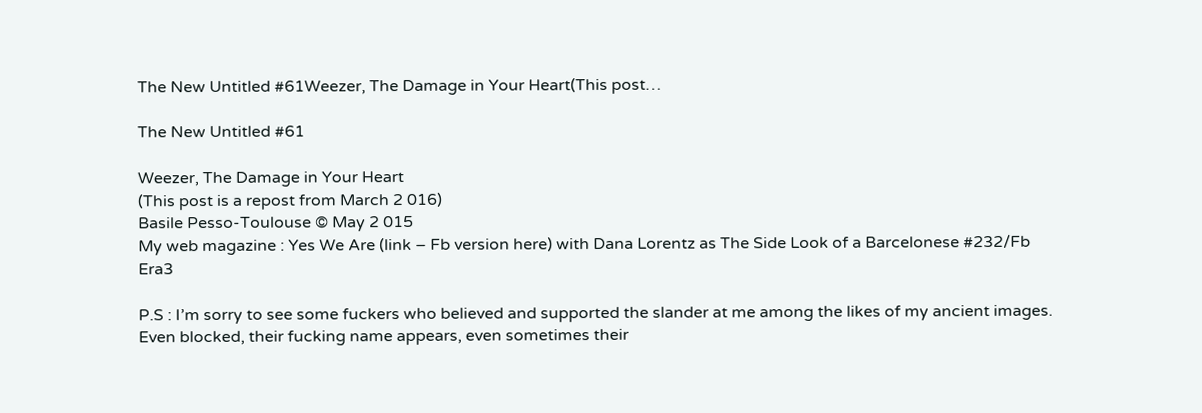The New Untitled #61Weezer, The Damage in Your Heart(This post…

The New Untitled #61

Weezer, The Damage in Your Heart
(This post is a repost from March 2 016)
Basile Pesso-Toulouse © May 2 015
My web magazine : Yes We Are (link – Fb version here) with Dana Lorentz as The Side Look of a Barcelonese #232/Fb Era3

P.S : I’m sorry to see some fuckers who believed and supported the slander at me among the likes of my ancient images. Even blocked, their fucking name appears, even sometimes their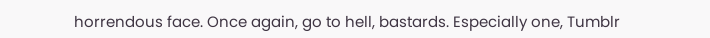horrendous face. Once again, go to hell, bastards. Especially one, Tumblr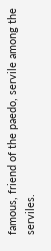famous, friend of the paedo, servile among the serviles.